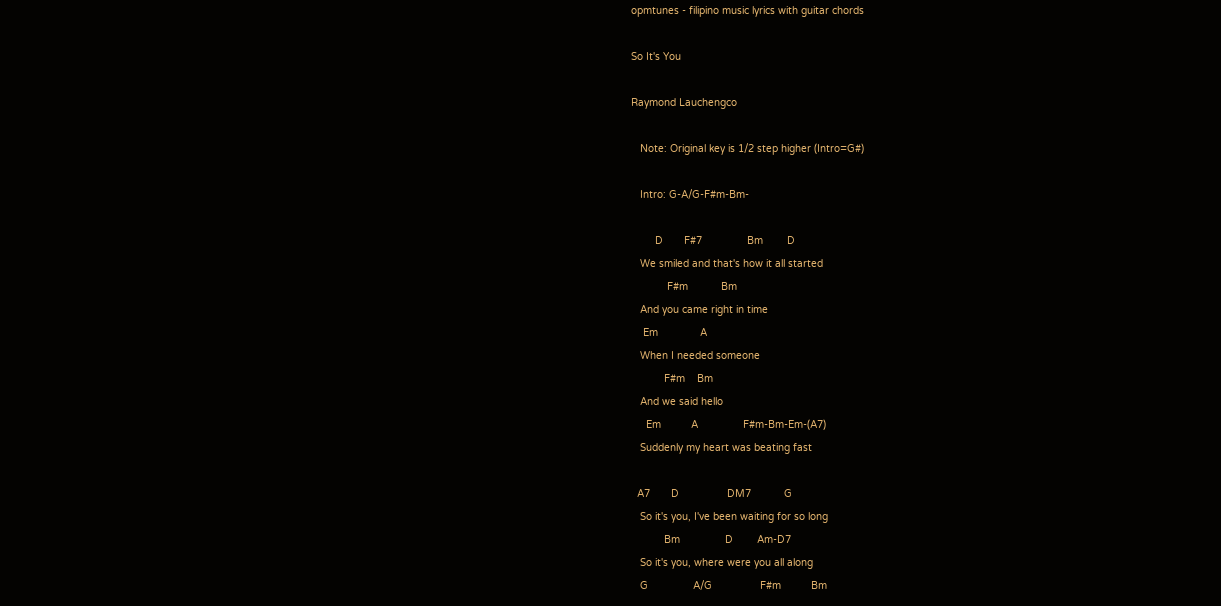opmtunes - filipino music lyrics with guitar chords

So It's You

Raymond Lauchengco

   Note: Original key is 1/2 step higher (Intro=G#)

   Intro: G-A/G-F#m-Bm-

        D       F#7               Bm        D
   We smiled and that's how it all started
            F#m           Bm
   And you came right in time
    Em              A
   When I needed someone
           F#m    Bm
   And we said hello
     Em          A               F#m-Bm-Em-(A7)
   Suddenly my heart was beating fast

  A7       D                DM7           G
   So it's you, I've been waiting for so long
           Bm               D        Am-D7
   So it's you, where were you all along
   G               A/G                F#m          Bm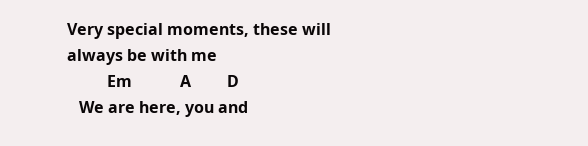Very special moments, these will always be with me
          Em            A         D
   We are here, you and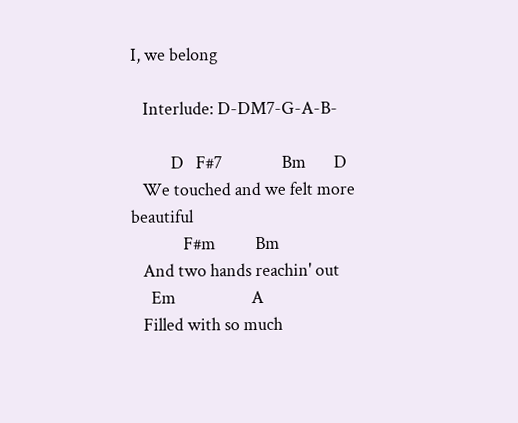I, we belong

   Interlude: D-DM7-G-A-B-

          D   F#7               Bm       D
   We touched and we felt more beautiful
             F#m          Bm
   And two hands reachin' out
     Em                   A
   Filled with so much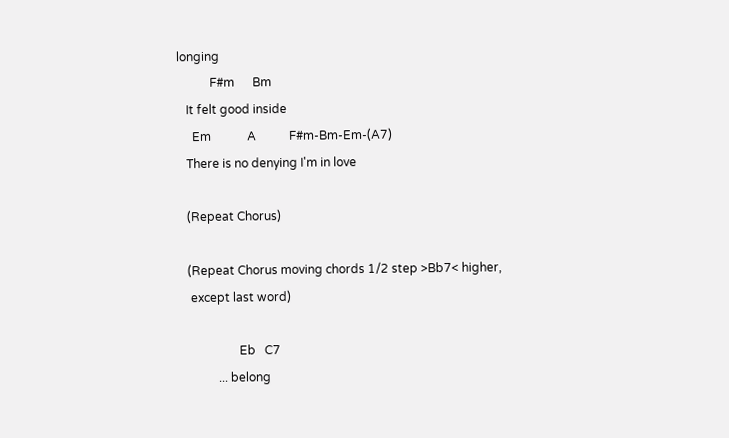longing
           F#m      Bm
   It felt good inside
     Em            A           F#m-Bm-Em-(A7)
   There is no denying I'm in love

   (Repeat Chorus)

   (Repeat Chorus moving chords 1/2 step >Bb7< higher,
    except last word)

                    Eb   C7
             ... belong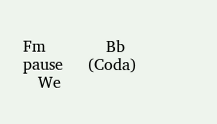Fm            Bb pause     (Coda)
   We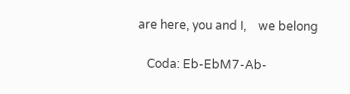are here, you and I,    we belong

   Coda: Eb-EbM7-Ab-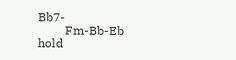Bb7-
         Fm-Bb-Eb hold